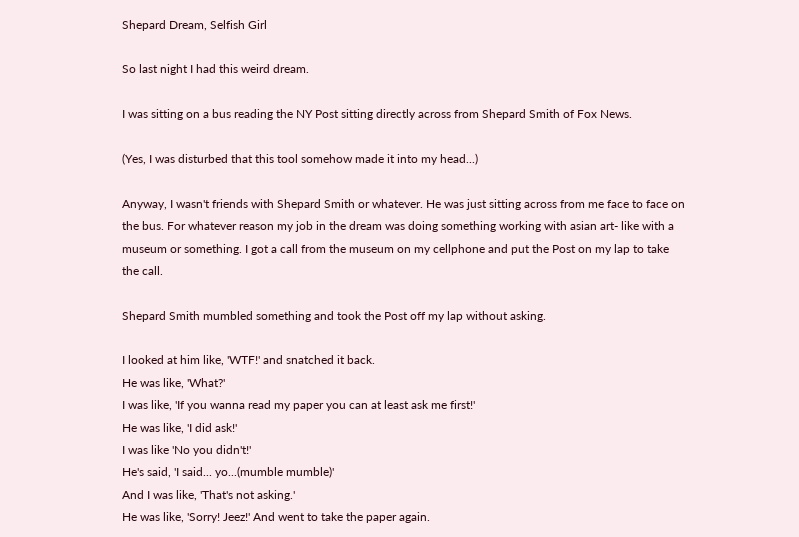Shepard Dream, Selfish Girl

So last night I had this weird dream.

I was sitting on a bus reading the NY Post sitting directly across from Shepard Smith of Fox News.

(Yes, I was disturbed that this tool somehow made it into my head...)

Anyway, I wasn't friends with Shepard Smith or whatever. He was just sitting across from me face to face on the bus. For whatever reason my job in the dream was doing something working with asian art- like with a museum or something. I got a call from the museum on my cellphone and put the Post on my lap to take the call.

Shepard Smith mumbled something and took the Post off my lap without asking.

I looked at him like, 'WTF!' and snatched it back.
He was like, 'What?'
I was like, 'If you wanna read my paper you can at least ask me first!'
He was like, 'I did ask!'
I was like 'No you didn't!'
He's said, 'I said... yo...(mumble mumble)'
And I was like, 'That's not asking.'
He was like, 'Sorry! Jeez!' And went to take the paper again.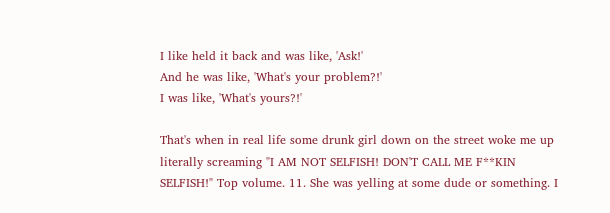I like held it back and was like, 'Ask!'
And he was like, 'What's your problem?!'
I was like, 'What's yours?!'

That's when in real life some drunk girl down on the street woke me up literally screaming "I AM NOT SELFISH! DON'T CALL ME F**KIN SELFISH!" Top volume. 11. She was yelling at some dude or something. I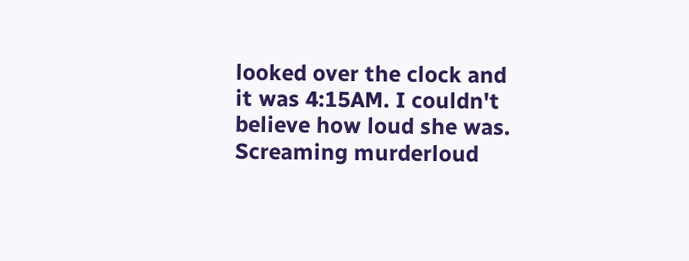looked over the clock and it was 4:15AM. I couldn't believe how loud she was. Screaming murderloud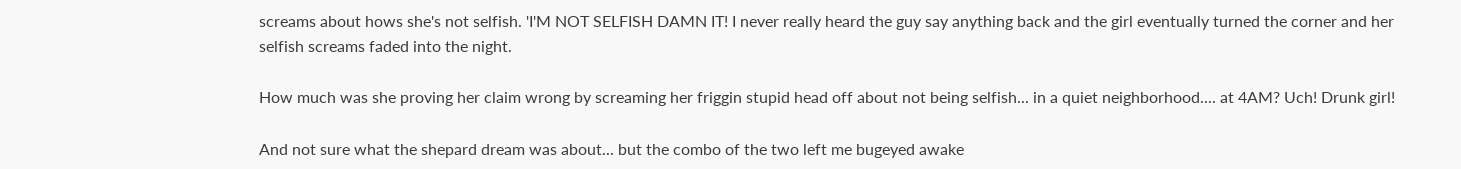screams about hows she's not selfish. 'I'M NOT SELFISH DAMN IT! I never really heard the guy say anything back and the girl eventually turned the corner and her selfish screams faded into the night.

How much was she proving her claim wrong by screaming her friggin stupid head off about not being selfish... in a quiet neighborhood.... at 4AM? Uch! Drunk girl!

And not sure what the shepard dream was about... but the combo of the two left me bugeyed awake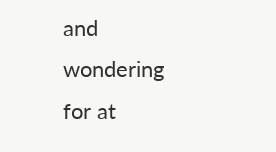and wondering for at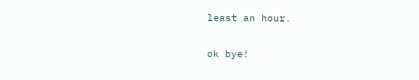least an hour.

ok bye!